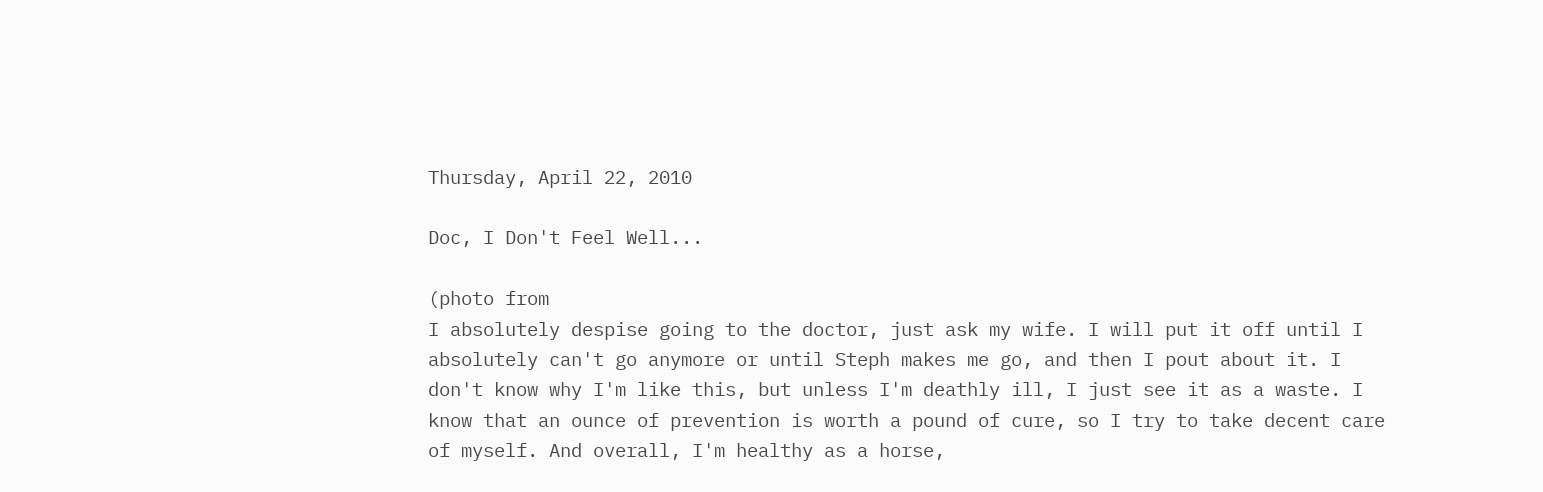Thursday, April 22, 2010

Doc, I Don't Feel Well...

(photo from
I absolutely despise going to the doctor, just ask my wife. I will put it off until I absolutely can't go anymore or until Steph makes me go, and then I pout about it. I don't know why I'm like this, but unless I'm deathly ill, I just see it as a waste. I know that an ounce of prevention is worth a pound of cure, so I try to take decent care of myself. And overall, I'm healthy as a horse,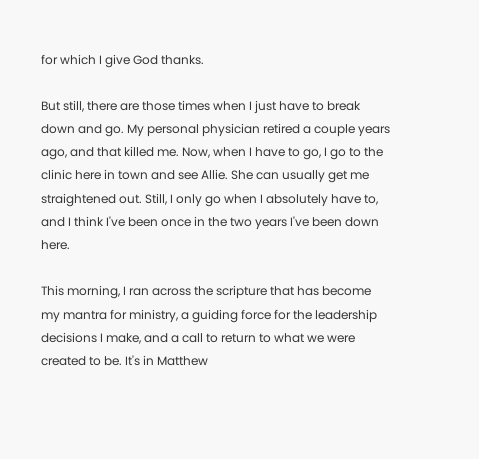for which I give God thanks.

But still, there are those times when I just have to break down and go. My personal physician retired a couple years ago, and that killed me. Now, when I have to go, I go to the clinic here in town and see Allie. She can usually get me straightened out. Still, I only go when I absolutely have to, and I think I've been once in the two years I've been down here.

This morning, I ran across the scripture that has become my mantra for ministry, a guiding force for the leadership decisions I make, and a call to return to what we were created to be. It's in Matthew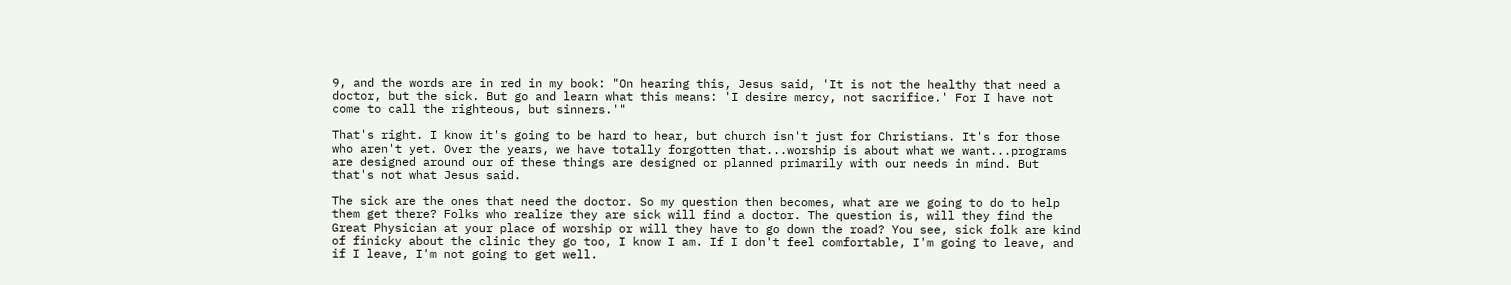9, and the words are in red in my book: "On hearing this, Jesus said, 'It is not the healthy that need a doctor, but the sick. But go and learn what this means: 'I desire mercy, not sacrifice.' For I have not come to call the righteous, but sinners.'"

That's right. I know it's going to be hard to hear, but church isn't just for Christians. It's for those who aren't yet. Over the years, we have totally forgotten that...worship is about what we want...programs are designed around our of these things are designed or planned primarily with our needs in mind. But that's not what Jesus said.

The sick are the ones that need the doctor. So my question then becomes, what are we going to do to help them get there? Folks who realize they are sick will find a doctor. The question is, will they find the Great Physician at your place of worship or will they have to go down the road? You see, sick folk are kind of finicky about the clinic they go too, I know I am. If I don't feel comfortable, I'm going to leave, and if I leave, I'm not going to get well.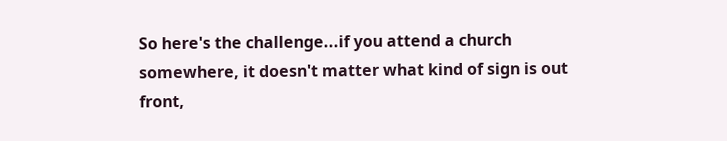So here's the challenge...if you attend a church somewhere, it doesn't matter what kind of sign is out front,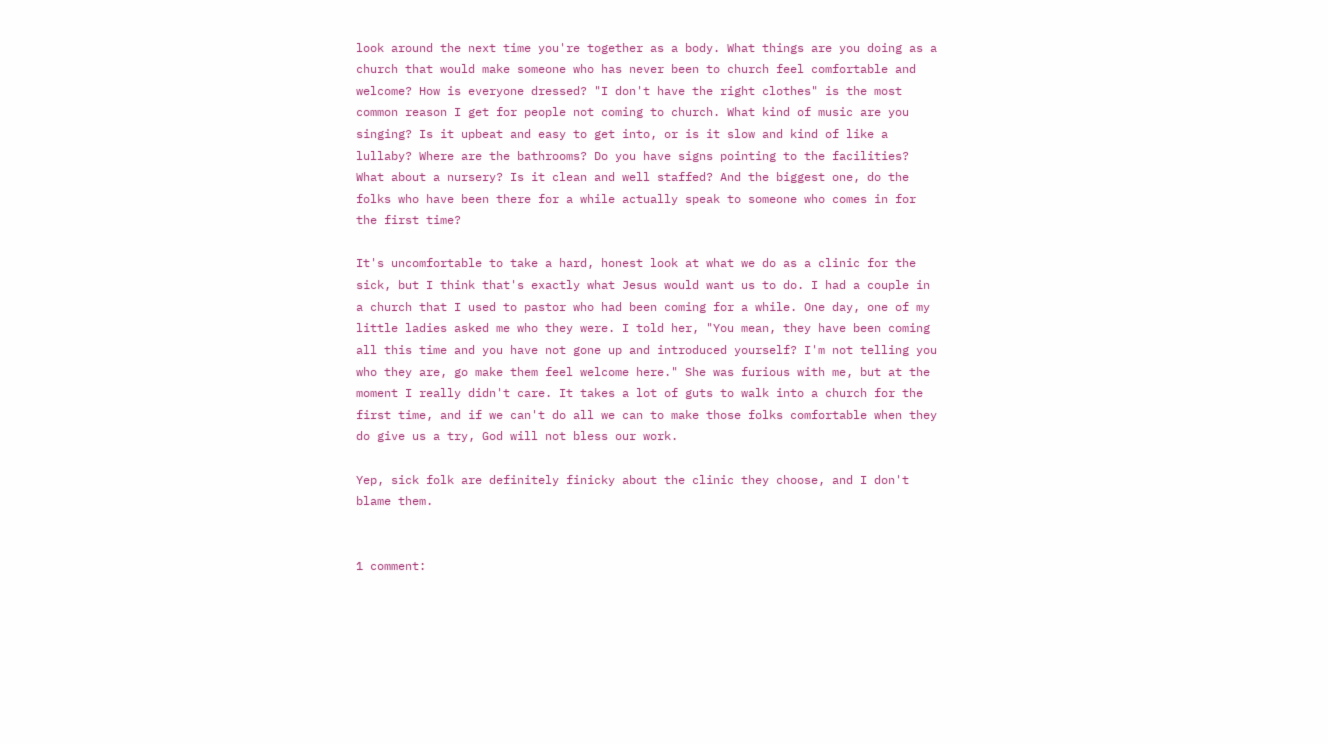look around the next time you're together as a body. What things are you doing as a church that would make someone who has never been to church feel comfortable and welcome? How is everyone dressed? "I don't have the right clothes" is the most common reason I get for people not coming to church. What kind of music are you singing? Is it upbeat and easy to get into, or is it slow and kind of like a lullaby? Where are the bathrooms? Do you have signs pointing to the facilities? What about a nursery? Is it clean and well staffed? And the biggest one, do the folks who have been there for a while actually speak to someone who comes in for the first time?

It's uncomfortable to take a hard, honest look at what we do as a clinic for the sick, but I think that's exactly what Jesus would want us to do. I had a couple in a church that I used to pastor who had been coming for a while. One day, one of my little ladies asked me who they were. I told her, "You mean, they have been coming all this time and you have not gone up and introduced yourself? I'm not telling you who they are, go make them feel welcome here." She was furious with me, but at the moment I really didn't care. It takes a lot of guts to walk into a church for the first time, and if we can't do all we can to make those folks comfortable when they do give us a try, God will not bless our work.

Yep, sick folk are definitely finicky about the clinic they choose, and I don't blame them.


1 comment: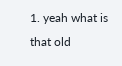1. yeah what is that old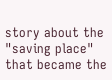story about the "saving place" that became the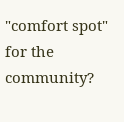"comfort spot" for the community?